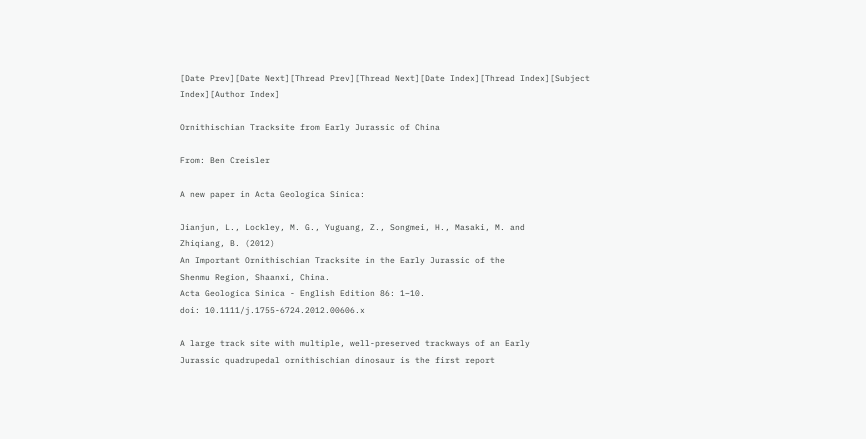[Date Prev][Date Next][Thread Prev][Thread Next][Date Index][Thread Index][Subject Index][Author Index]

Ornithischian Tracksite from Early Jurassic of China

From: Ben Creisler

A new paper in Acta Geologica Sinica:

Jianjun, L., Lockley, M. G., Yuguang, Z., Songmei, H., Masaki, M. and
Zhiqiang, B. (2012)
An Important Ornithischian Tracksite in the Early Jurassic of the
Shenmu Region, Shaanxi, China.
Acta Geologica Sinica - English Edition 86: 1–10.
doi: 10.1111/j.1755-6724.2012.00606.x

A large track site with multiple, well-preserved trackways of an Early
Jurassic quadrupedal ornithischian dinosaur is the first report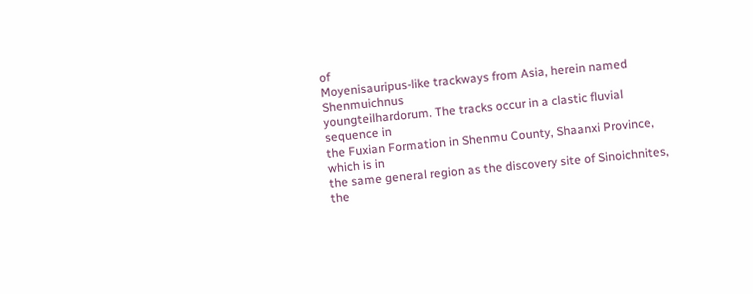of
Moyenisauripus-like trackways from Asia, herein named Shenmuichnus
youngteilhardorum. The tracks occur in a clastic fluvial sequence in
the Fuxian Formation in Shenmu County, Shaanxi Province, which is in
the same general region as the discovery site of Sinoichnites, the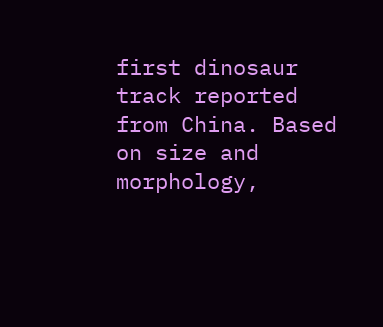first dinosaur track reported from China. Based on size and
morphology,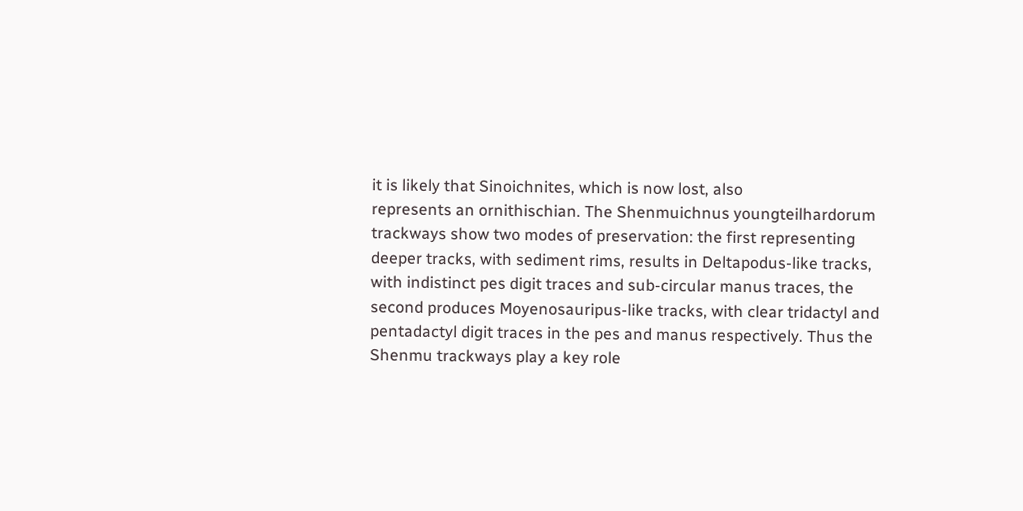it is likely that Sinoichnites, which is now lost, also
represents an ornithischian. The Shenmuichnus youngteilhardorum
trackways show two modes of preservation: the first representing
deeper tracks, with sediment rims, results in Deltapodus-like tracks,
with indistinct pes digit traces and sub-circular manus traces, the
second produces Moyenosauripus-like tracks, with clear tridactyl and
pentadactyl digit traces in the pes and manus respectively. Thus the
Shenmu trackways play a key role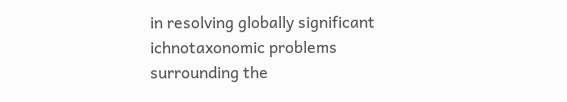in resolving globally significant
ichnotaxonomic problems surrounding the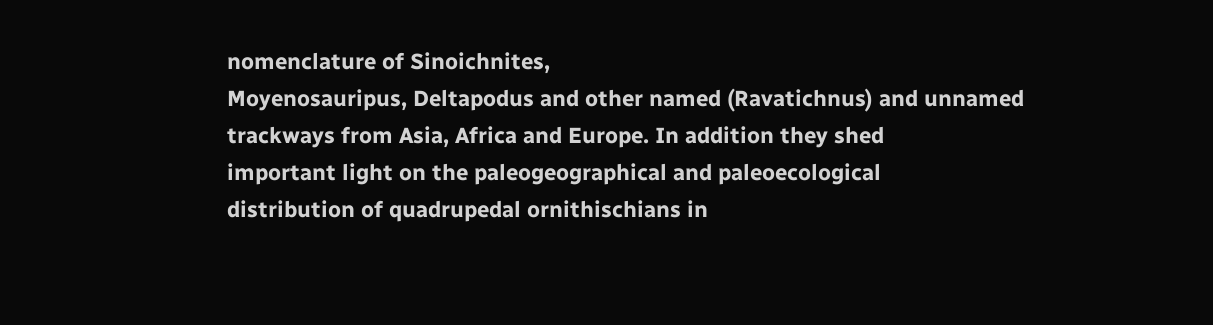nomenclature of Sinoichnites,
Moyenosauripus, Deltapodus and other named (Ravatichnus) and unnamed
trackways from Asia, Africa and Europe. In addition they shed
important light on the paleogeographical and paleoecological
distribution of quadrupedal ornithischians in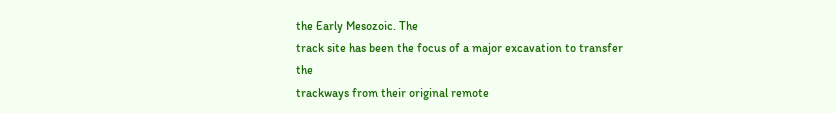the Early Mesozoic. The
track site has been the focus of a major excavation to transfer the
trackways from their original remote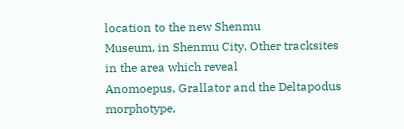location to the new Shenmu
Museum, in Shenmu City. Other tracksites in the area which reveal
Anomoepus, Grallator and the Deltapodus morphotype,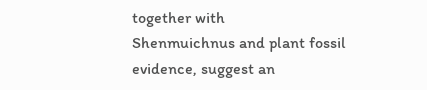together with
Shenmuichnus and plant fossil evidence, suggest an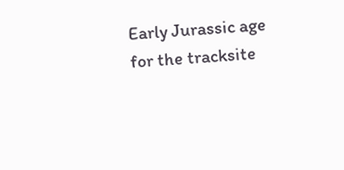Early Jurassic age
for the tracksite